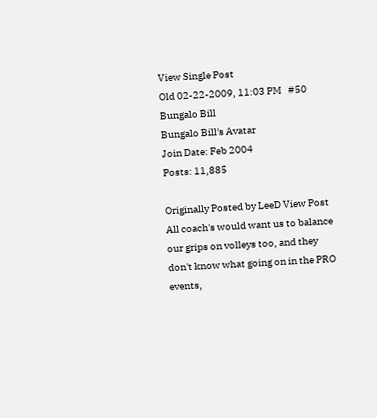View Single Post
Old 02-22-2009, 11:03 PM   #50
Bungalo Bill
Bungalo Bill's Avatar
Join Date: Feb 2004
Posts: 11,885

Originally Posted by LeeD View Post
All coach's would want us to balance our grips on volleys too, and they don't know what going on in the PRO events,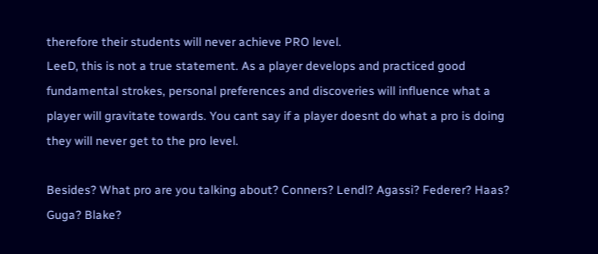therefore their students will never achieve PRO level.
LeeD, this is not a true statement. As a player develops and practiced good fundamental strokes, personal preferences and discoveries will influence what a player will gravitate towards. You cant say if a player doesnt do what a pro is doing they will never get to the pro level.

Besides? What pro are you talking about? Conners? Lendl? Agassi? Federer? Haas? Guga? Blake?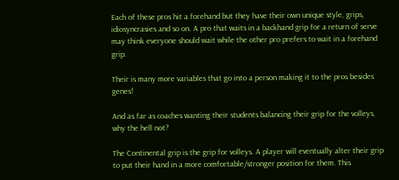Each of these pros hit a forehand but they have their own unique style, grips, idiosyncrasies and so on. A pro that waits in a backhand grip for a return of serve may think everyone should wait while the other pro prefers to wait in a forehand grip.

Their is many more variables that go into a person making it to the pros besides genes!

And as far as coaches wanting their students balancing their grip for the volleys, why the hell not?

The Continental grip is the grip for volleys. A player will eventually alter their grip to put their hand in a more comfortable/stronger position for them. This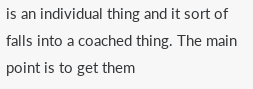is an individual thing and it sort of falls into a coached thing. The main point is to get them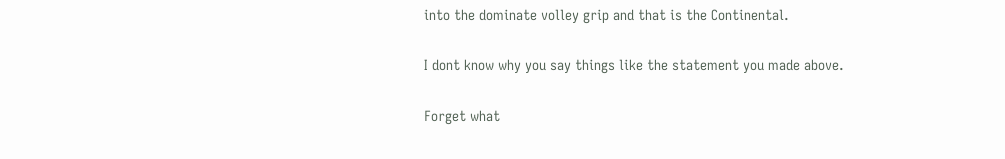into the dominate volley grip and that is the Continental.

I dont know why you say things like the statement you made above.

Forget what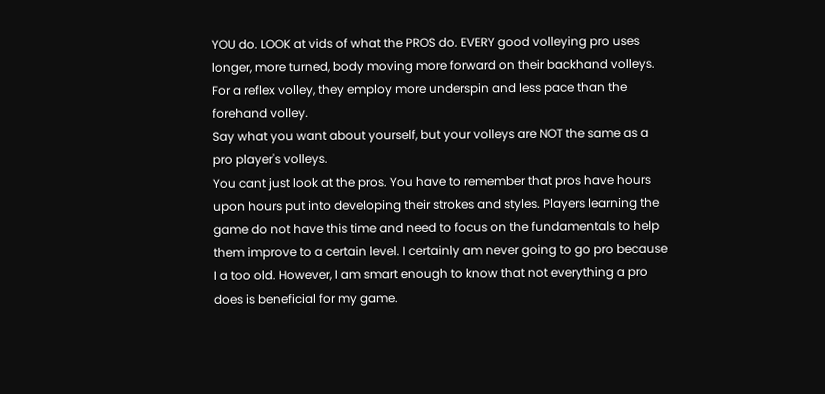YOU do. LOOK at vids of what the PROS do. EVERY good volleying pro uses longer, more turned, body moving more forward on their backhand volleys. For a reflex volley, they employ more underspin and less pace than the forehand volley.
Say what you want about yourself, but your volleys are NOT the same as a pro player's volleys.
You cant just look at the pros. You have to remember that pros have hours upon hours put into developing their strokes and styles. Players learning the game do not have this time and need to focus on the fundamentals to help them improve to a certain level. I certainly am never going to go pro because I a too old. However, I am smart enough to know that not everything a pro does is beneficial for my game.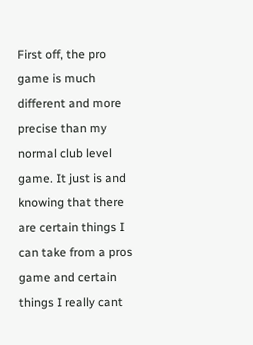First off, the pro game is much different and more precise than my normal club level game. It just is and knowing that there are certain things I can take from a pros game and certain things I really cant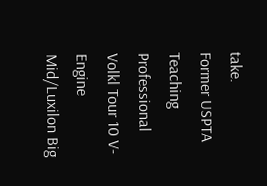take.
Former USPTA Teaching Professional
Volkl Tour 10 V-Engine Mid/Luxilon Big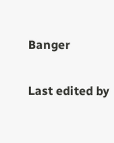Banger

Last edited by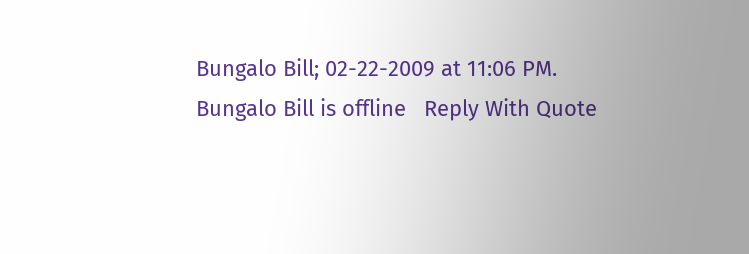Bungalo Bill; 02-22-2009 at 11:06 PM.
Bungalo Bill is offline   Reply With Quote